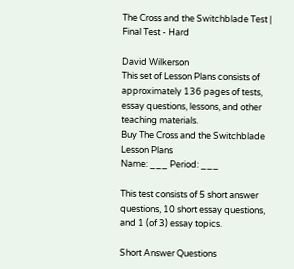The Cross and the Switchblade Test | Final Test - Hard

David Wilkerson
This set of Lesson Plans consists of approximately 136 pages of tests, essay questions, lessons, and other teaching materials.
Buy The Cross and the Switchblade Lesson Plans
Name: ___ Period: ___

This test consists of 5 short answer questions, 10 short essay questions, and 1 (of 3) essay topics.

Short Answer Questions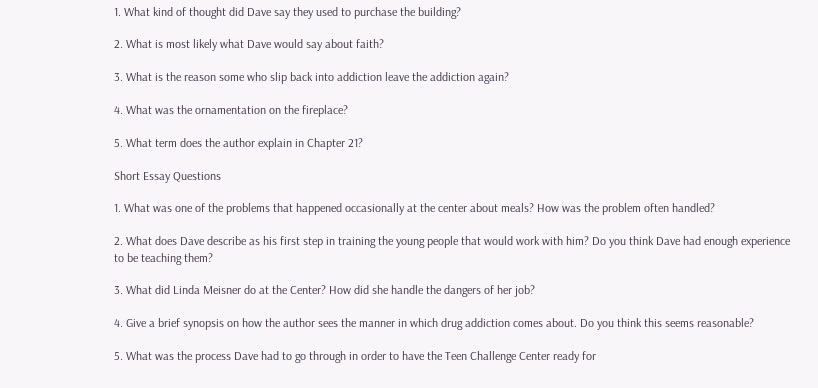1. What kind of thought did Dave say they used to purchase the building?

2. What is most likely what Dave would say about faith?

3. What is the reason some who slip back into addiction leave the addiction again?

4. What was the ornamentation on the fireplace?

5. What term does the author explain in Chapter 21?

Short Essay Questions

1. What was one of the problems that happened occasionally at the center about meals? How was the problem often handled?

2. What does Dave describe as his first step in training the young people that would work with him? Do you think Dave had enough experience to be teaching them?

3. What did Linda Meisner do at the Center? How did she handle the dangers of her job?

4. Give a brief synopsis on how the author sees the manner in which drug addiction comes about. Do you think this seems reasonable?

5. What was the process Dave had to go through in order to have the Teen Challenge Center ready for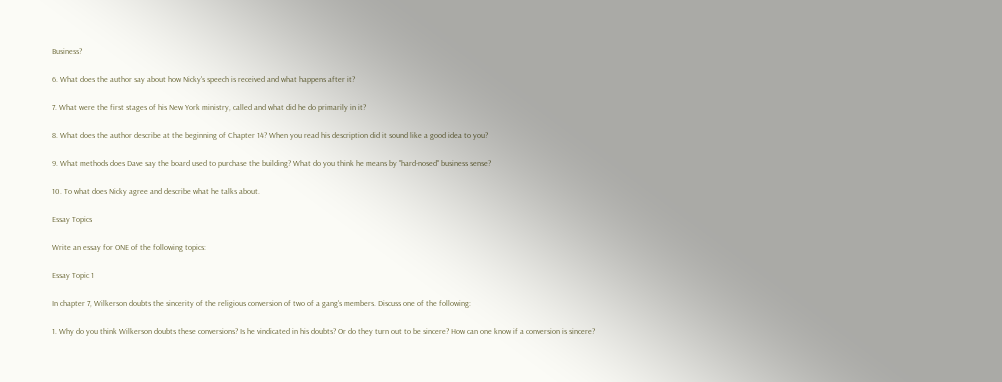Business?

6. What does the author say about how Nicky's speech is received and what happens after it?

7. What were the first stages of his New York ministry, called and what did he do primarily in it?

8. What does the author describe at the beginning of Chapter 14? When you read his description did it sound like a good idea to you?

9. What methods does Dave say the board used to purchase the building? What do you think he means by "hard-nosed" business sense?

10. To what does Nicky agree and describe what he talks about.

Essay Topics

Write an essay for ONE of the following topics:

Essay Topic 1

In chapter 7, Wilkerson doubts the sincerity of the religious conversion of two of a gang's members. Discuss one of the following:

1. Why do you think Wilkerson doubts these conversions? Is he vindicated in his doubts? Or do they turn out to be sincere? How can one know if a conversion is sincere?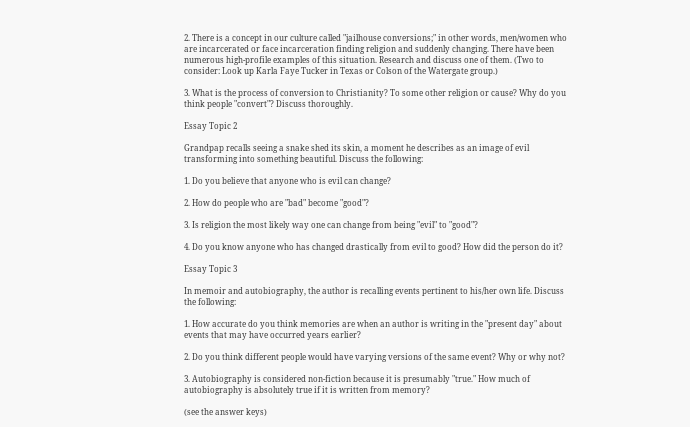2. There is a concept in our culture called "jailhouse conversions;" in other words, men/women who are incarcerated or face incarceration finding religion and suddenly changing. There have been numerous high-profile examples of this situation. Research and discuss one of them. (Two to consider: Look up Karla Faye Tucker in Texas or Colson of the Watergate group.)

3. What is the process of conversion to Christianity? To some other religion or cause? Why do you think people "convert"? Discuss thoroughly.

Essay Topic 2

Grandpap recalls seeing a snake shed its skin, a moment he describes as an image of evil transforming into something beautiful. Discuss the following:

1. Do you believe that anyone who is evil can change?

2. How do people who are "bad" become "good"?

3. Is religion the most likely way one can change from being "evil" to "good"?

4. Do you know anyone who has changed drastically from evil to good? How did the person do it?

Essay Topic 3

In memoir and autobiography, the author is recalling events pertinent to his/her own life. Discuss the following:

1. How accurate do you think memories are when an author is writing in the "present day" about events that may have occurred years earlier?

2. Do you think different people would have varying versions of the same event? Why or why not?

3. Autobiography is considered non-fiction because it is presumably "true." How much of autobiography is absolutely true if it is written from memory?

(see the answer keys)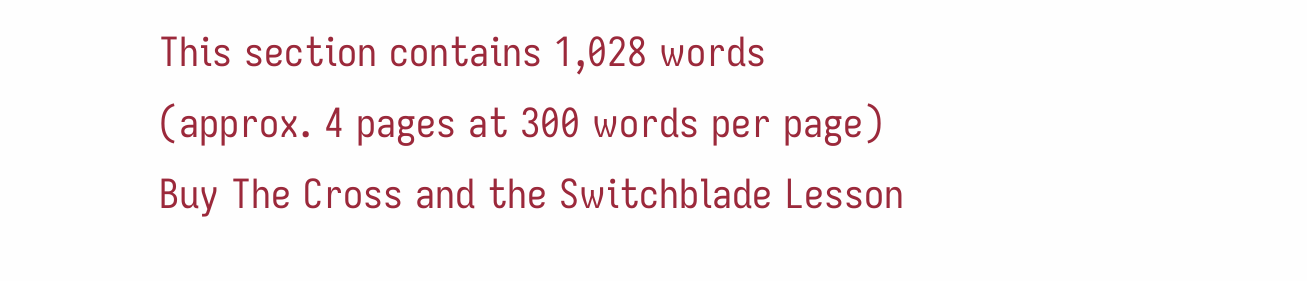This section contains 1,028 words
(approx. 4 pages at 300 words per page)
Buy The Cross and the Switchblade Lesson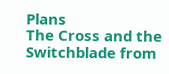Plans
The Cross and the Switchblade from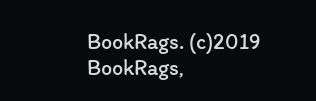BookRags. (c)2019 BookRags,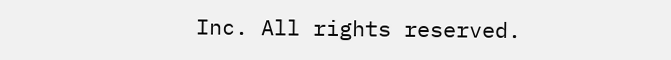Inc. All rights reserved.